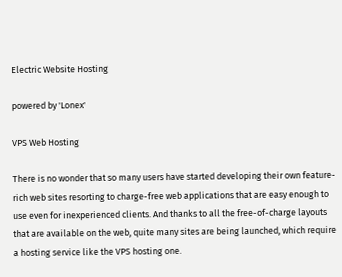Electric Website Hosting

powered by 'Lonex'

VPS Web Hosting

There is no wonder that so many users have started developing their own feature-rich web sites resorting to charge-free web applications that are easy enough to use even for inexperienced clients. And thanks to all the free-of-charge layouts that are available on the web, quite many sites are being launched, which require a hosting service like the VPS hosting one.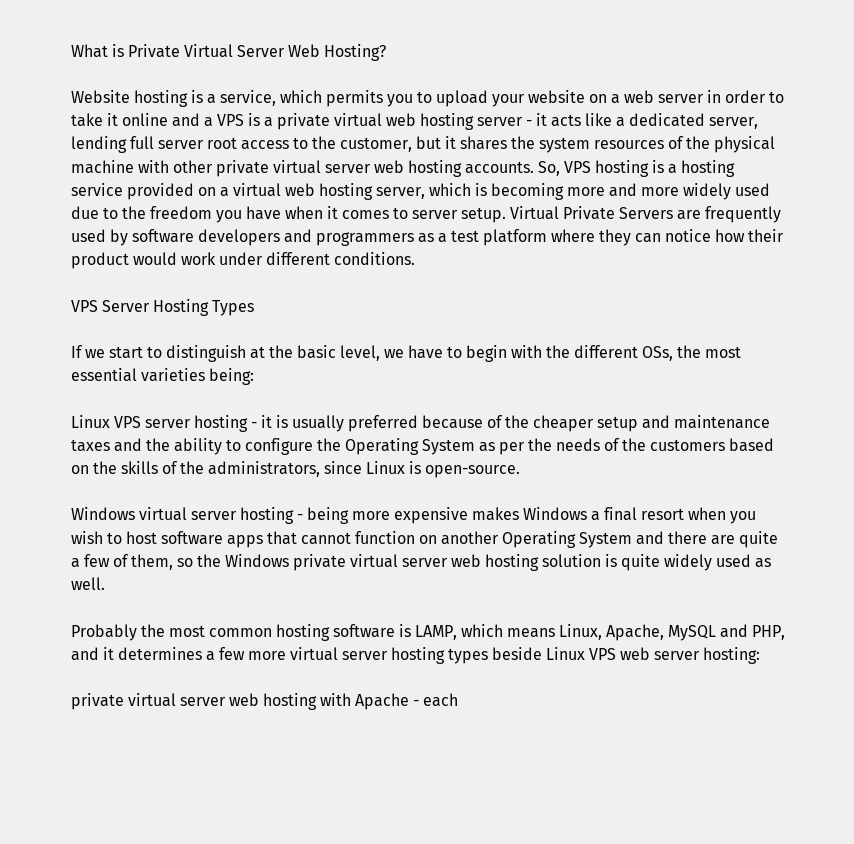What is Private Virtual Server Web Hosting?

Website hosting is a service, which permits you to upload your website on a web server in order to take it online and a VPS is a private virtual web hosting server - it acts like a dedicated server, lending full server root access to the customer, but it shares the system resources of the physical machine with other private virtual server web hosting accounts. So, VPS hosting is a hosting service provided on a virtual web hosting server, which is becoming more and more widely used due to the freedom you have when it comes to server setup. Virtual Private Servers are frequently used by software developers and programmers as a test platform where they can notice how their product would work under different conditions.

VPS Server Hosting Types

If we start to distinguish at the basic level, we have to begin with the different OSs, the most essential varieties being:

Linux VPS server hosting - it is usually preferred because of the cheaper setup and maintenance taxes and the ability to configure the Operating System as per the needs of the customers based on the skills of the administrators, since Linux is open-source.

Windows virtual server hosting - being more expensive makes Windows a final resort when you wish to host software apps that cannot function on another Operating System and there are quite a few of them, so the Windows private virtual server web hosting solution is quite widely used as well.

Probably the most common hosting software is LAMP, which means Linux, Apache, MySQL and PHP, and it determines a few more virtual server hosting types beside Linux VPS web server hosting:

private virtual server web hosting with Apache - each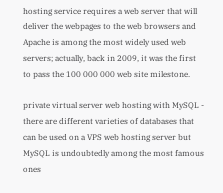hosting service requires a web server that will deliver the webpages to the web browsers and Apache is among the most widely used web servers; actually, back in 2009, it was the first to pass the 100 000 000 web site milestone.

private virtual server web hosting with MySQL - there are different varieties of databases that can be used on a VPS web hosting server but MySQL is undoubtedly among the most famous ones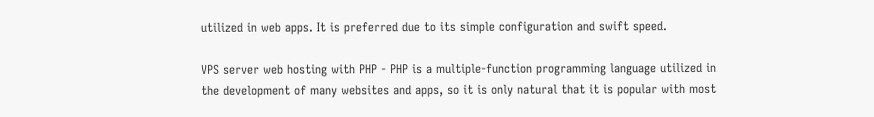utilized in web apps. It is preferred due to its simple configuration and swift speed.

VPS server web hosting with PHP - PHP is a multiple-function programming language utilized in the development of many websites and apps, so it is only natural that it is popular with most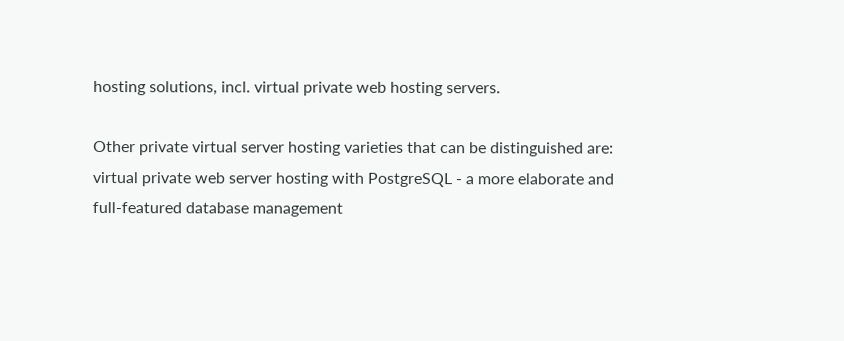hosting solutions, incl. virtual private web hosting servers.

Other private virtual server hosting varieties that can be distinguished are: virtual private web server hosting with PostgreSQL - a more elaborate and full-featured database management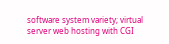software system variety; virtual server web hosting with CGI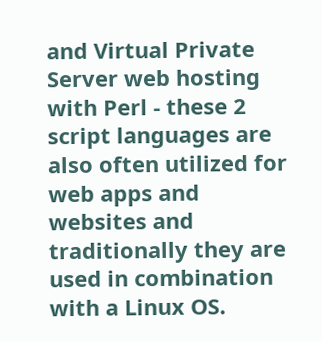and Virtual Private Server web hosting with Perl - these 2 script languages are also often utilized for web apps and websites and traditionally they are used in combination with a Linux OS.